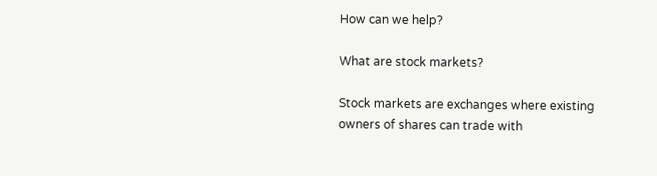How can we help?

What are stock markets?

Stock markets are exchanges where existing owners of shares can trade with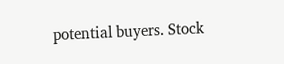potential buyers. Stock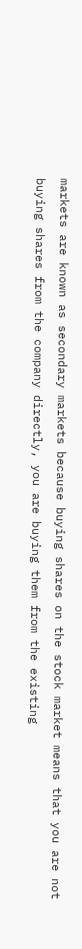markets are known as secondary markets because buying shares on the stock market means that you are not buying shares from the company directly, you are buying them from the existing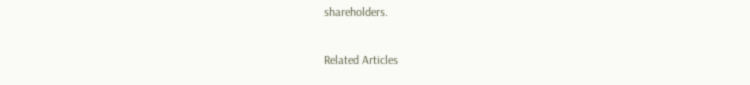shareholders.

Related Articles